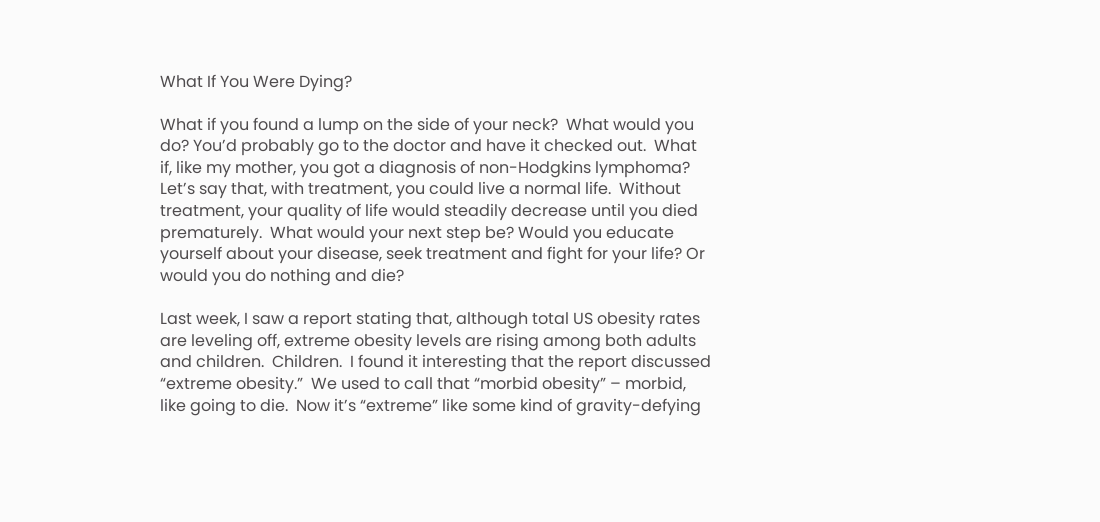What If You Were Dying?

What if you found a lump on the side of your neck?  What would you do? You’d probably go to the doctor and have it checked out.  What if, like my mother, you got a diagnosis of non-Hodgkins lymphoma? Let’s say that, with treatment, you could live a normal life.  Without treatment, your quality of life would steadily decrease until you died prematurely.  What would your next step be? Would you educate yourself about your disease, seek treatment and fight for your life? Or would you do nothing and die?

Last week, I saw a report stating that, although total US obesity rates are leveling off, extreme obesity levels are rising among both adults and children.  Children.  I found it interesting that the report discussed “extreme obesity.”  We used to call that “morbid obesity” – morbid, like going to die.  Now it’s “extreme” like some kind of gravity-defying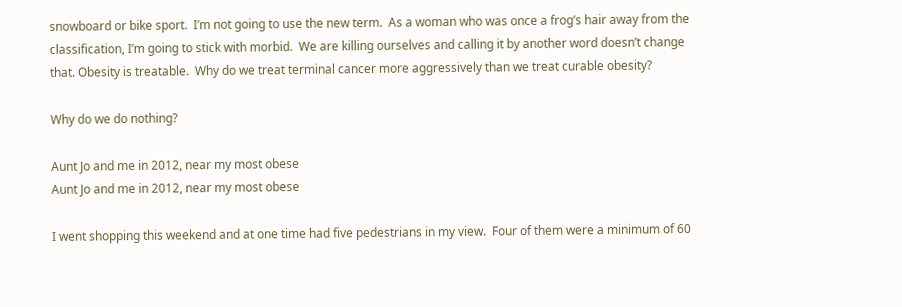snowboard or bike sport.  I’m not going to use the new term.  As a woman who was once a frog’s hair away from the classification, I’m going to stick with morbid.  We are killing ourselves and calling it by another word doesn’t change that. Obesity is treatable.  Why do we treat terminal cancer more aggressively than we treat curable obesity?

Why do we do nothing?

Aunt Jo and me in 2012, near my most obese
Aunt Jo and me in 2012, near my most obese

I went shopping this weekend and at one time had five pedestrians in my view.  Four of them were a minimum of 60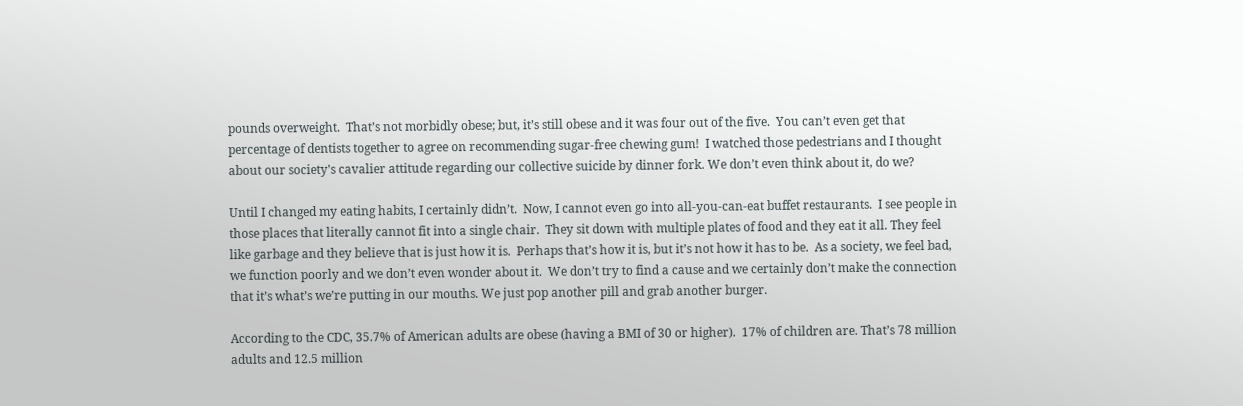pounds overweight.  That’s not morbidly obese; but, it’s still obese and it was four out of the five.  You can’t even get that percentage of dentists together to agree on recommending sugar-free chewing gum!  I watched those pedestrians and I thought about our society’s cavalier attitude regarding our collective suicide by dinner fork. We don’t even think about it, do we?

Until I changed my eating habits, I certainly didn’t.  Now, I cannot even go into all-you-can-eat buffet restaurants.  I see people in those places that literally cannot fit into a single chair.  They sit down with multiple plates of food and they eat it all. They feel like garbage and they believe that is just how it is.  Perhaps that’s how it is, but it’s not how it has to be.  As a society, we feel bad, we function poorly and we don’t even wonder about it.  We don’t try to find a cause and we certainly don’t make the connection that it’s what’s we’re putting in our mouths. We just pop another pill and grab another burger.

According to the CDC, 35.7% of American adults are obese (having a BMI of 30 or higher).  17% of children are. That’s 78 million adults and 12.5 million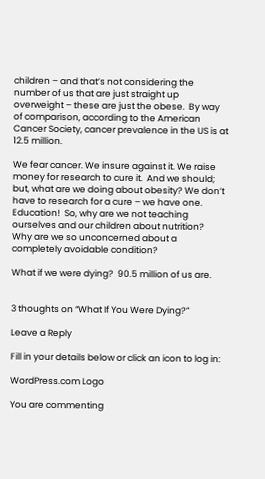children – and that’s not considering the number of us that are just straight up overweight – these are just the obese.  By way of comparison, according to the American Cancer Society, cancer prevalence in the US is at 12.5 million.

We fear cancer. We insure against it. We raise money for research to cure it.  And we should; but, what are we doing about obesity? We don’t have to research for a cure – we have one.  Education!  So, why are we not teaching ourselves and our children about nutrition?  Why are we so unconcerned about a completely avoidable condition?

What if we were dying?  90.5 million of us are.


3 thoughts on “What If You Were Dying?”

Leave a Reply

Fill in your details below or click an icon to log in:

WordPress.com Logo

You are commenting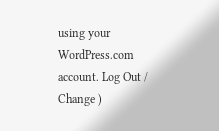using your WordPress.com account. Log Out /  Change )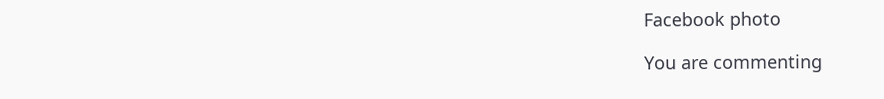Facebook photo

You are commenting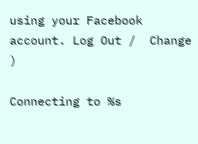using your Facebook account. Log Out /  Change )

Connecting to %s